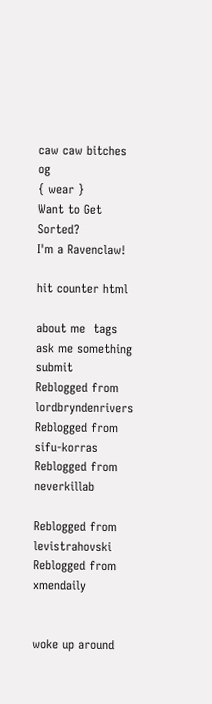caw caw bitches og
{ wear }
Want to Get Sorted?
I'm a Ravenclaw!

hit counter html

about me  tags   ask me something   submit
Reblogged from lordbryndenrivers
Reblogged from sifu-korras
Reblogged from neverkillab

Reblogged from levistrahovski
Reblogged from xmendaily


woke up around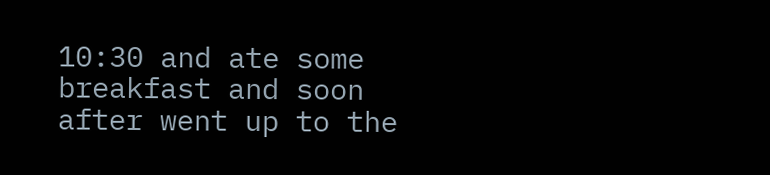10:30 and ate some breakfast and soon after went up to the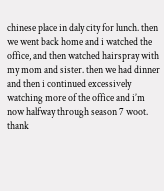chinese place in daly city for lunch. then we went back home and i watched the office, and then watched hairspray with my mom and sister. then we had dinner and then i continued excessively watching more of the office and i’m now halfway through season 7 woot. thank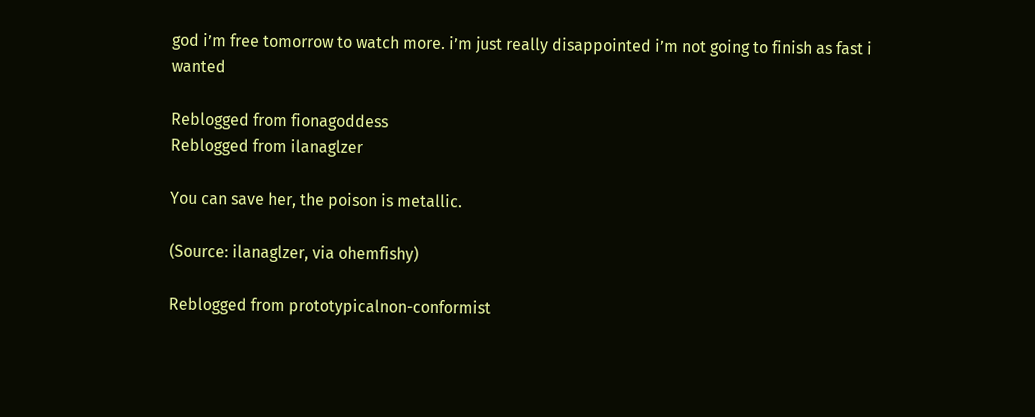god i’m free tomorrow to watch more. i’m just really disappointed i’m not going to finish as fast i wanted

Reblogged from fionagoddess
Reblogged from ilanaglzer

You can save her, the poison is metallic.

(Source: ilanaglzer, via ohemfishy)

Reblogged from prototypicalnon-conformist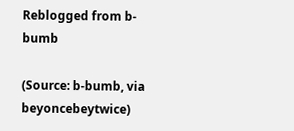Reblogged from b-bumb

(Source: b-bumb, via beyoncebeytwice)